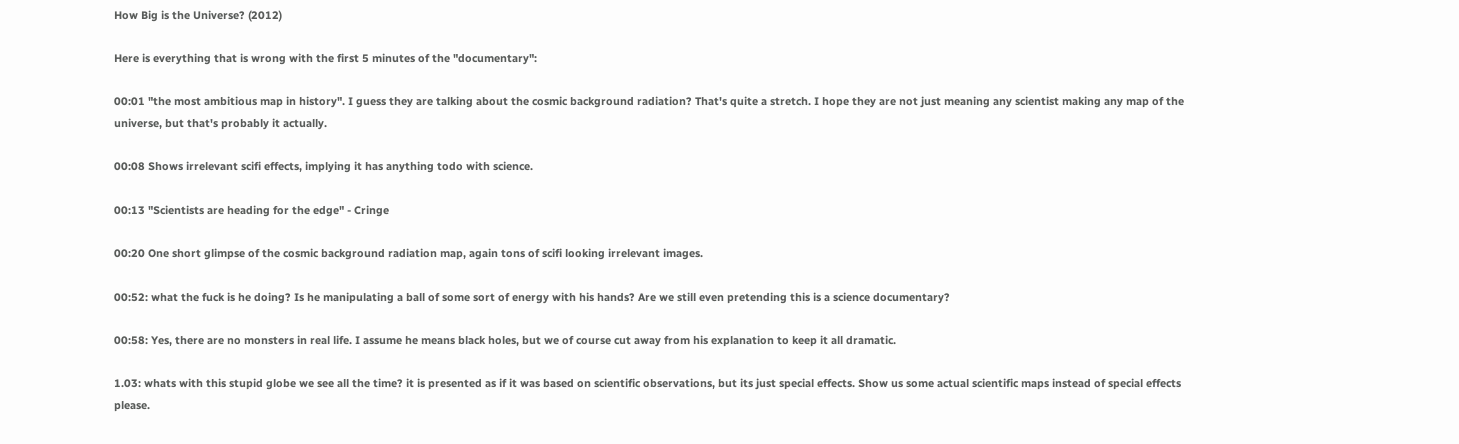How Big is the Universe? (2012)

Here is everything that is wrong with the first 5 minutes of the "documentary":

00:01 "the most ambitious map in history". I guess they are talking about the cosmic background radiation? That's quite a stretch. I hope they are not just meaning any scientist making any map of the universe, but that's probably it actually.

00:08 Shows irrelevant scifi effects, implying it has anything todo with science.

00:13 "Scientists are heading for the edge" - Cringe

00:20 One short glimpse of the cosmic background radiation map, again tons of scifi looking irrelevant images.

00:52: what the fuck is he doing? Is he manipulating a ball of some sort of energy with his hands? Are we still even pretending this is a science documentary?

00:58: Yes, there are no monsters in real life. I assume he means black holes, but we of course cut away from his explanation to keep it all dramatic.

1.03: whats with this stupid globe we see all the time? it is presented as if it was based on scientific observations, but its just special effects. Show us some actual scientific maps instead of special effects please.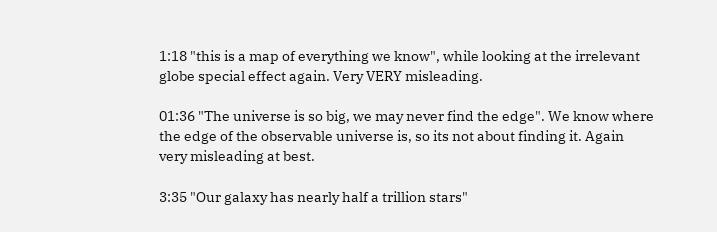1:18 "this is a map of everything we know", while looking at the irrelevant globe special effect again. Very VERY misleading.

01:36 "The universe is so big, we may never find the edge". We know where the edge of the observable universe is, so its not about finding it. Again very misleading at best.

3:35 "Our galaxy has nearly half a trillion stars"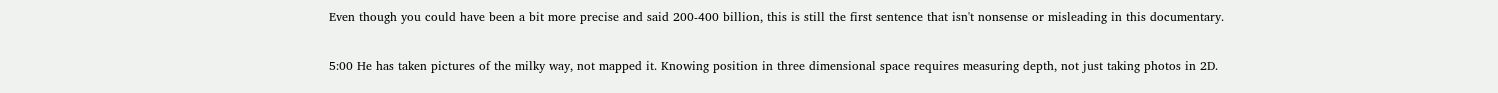Even though you could have been a bit more precise and said 200-400 billion, this is still the first sentence that isn't nonsense or misleading in this documentary.

5:00 He has taken pictures of the milky way, not mapped it. Knowing position in three dimensional space requires measuring depth, not just taking photos in 2D.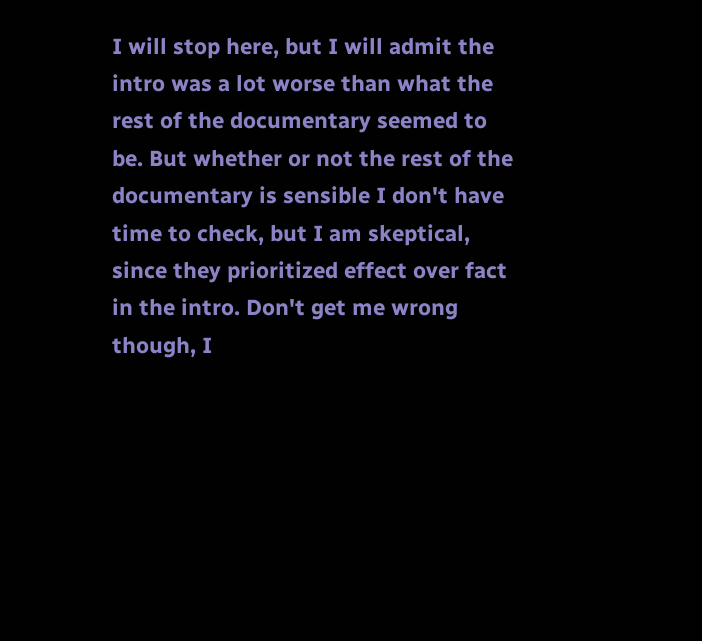I will stop here, but I will admit the intro was a lot worse than what the rest of the documentary seemed to be. But whether or not the rest of the documentary is sensible I don't have time to check, but I am skeptical, since they prioritized effect over fact in the intro. Don't get me wrong though, I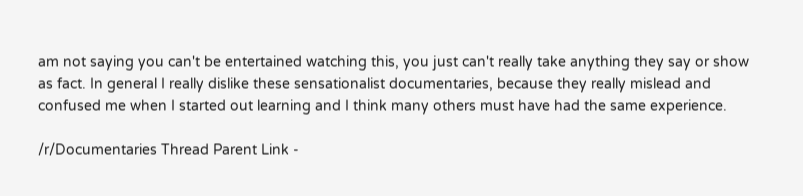am not saying you can't be entertained watching this, you just can't really take anything they say or show as fact. In general I really dislike these sensationalist documentaries, because they really mislead and confused me when I started out learning and I think many others must have had the same experience.

/r/Documentaries Thread Parent Link -